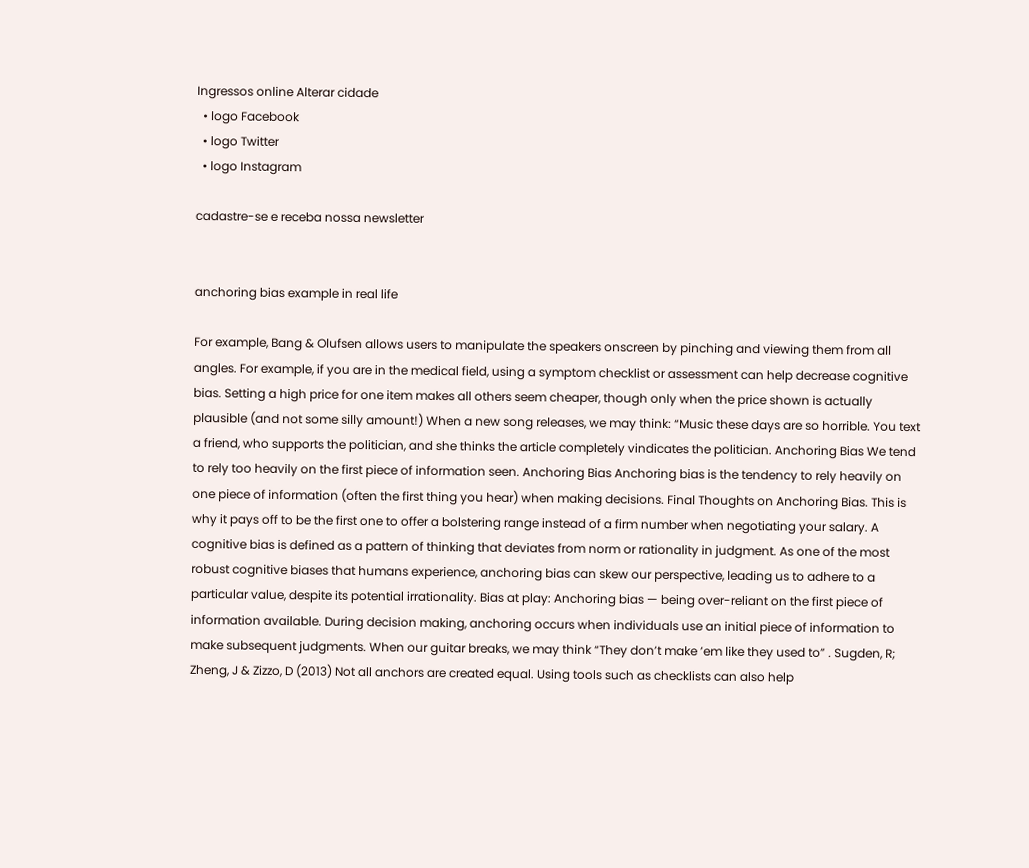Ingressos online Alterar cidade
  • logo Facebook
  • logo Twitter
  • logo Instagram

cadastre-se e receba nossa newsletter


anchoring bias example in real life

For example, Bang & Olufsen allows users to manipulate the speakers onscreen by pinching and viewing them from all angles. For example, if you are in the medical field, using a symptom checklist or assessment can help decrease cognitive bias. Setting a high price for one item makes all others seem cheaper, though only when the price shown is actually plausible (and not some silly amount!) When a new song releases, we may think: “Music these days are so horrible. You text a friend, who supports the politician, and she thinks the article completely vindicates the politician. Anchoring Bias We tend to rely too heavily on the first piece of information seen. Anchoring Bias Anchoring bias is the tendency to rely heavily on one piece of information (often the first thing you hear) when making decisions. Final Thoughts on Anchoring Bias. This is why it pays off to be the first one to offer a bolstering range instead of a firm number when negotiating your salary. A cognitive bias is defined as a pattern of thinking that deviates from norm or rationality in judgment. As one of the most robust cognitive biases that humans experience, anchoring bias can skew our perspective, leading us to adhere to a particular value, despite its potential irrationality. Bias at play: Anchoring bias — being over-reliant on the first piece of information available. During decision making, anchoring occurs when individuals use an initial piece of information to make subsequent judgments. When our guitar breaks, we may think “They don’t make ’em like they used to” . Sugden, R; Zheng, J & Zizzo, D (2013) Not all anchors are created equal. Using tools such as checklists can also help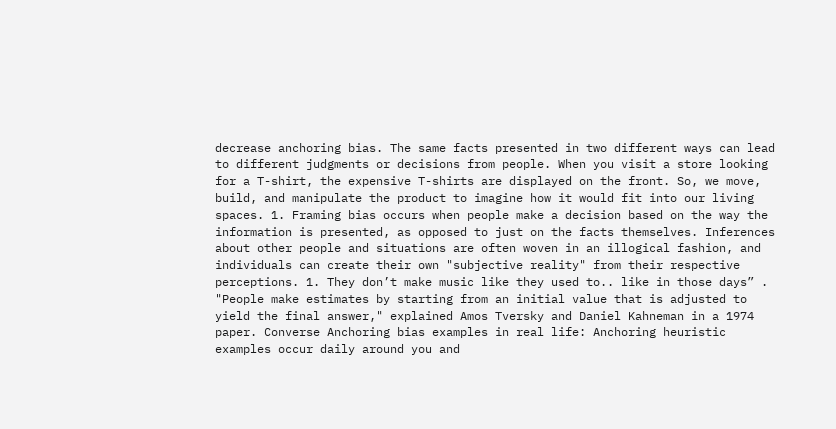decrease anchoring bias. The same facts presented in two different ways can lead to different judgments or decisions from people. When you visit a store looking for a T-shirt, the expensive T-shirts are displayed on the front. So, we move, build, and manipulate the product to imagine how it would fit into our living spaces. 1. Framing bias occurs when people make a decision based on the way the information is presented, as opposed to just on the facts themselves. Inferences about other people and situations are often woven in an illogical fashion, and individuals can create their own "subjective reality" from their respective perceptions. 1. They don’t make music like they used to.. like in those days” . "People make estimates by starting from an initial value that is adjusted to yield the final answer," explained Amos Tversky and Daniel Kahneman in a 1974 paper. Converse Anchoring bias examples in real life: Anchoring heuristic examples occur daily around you and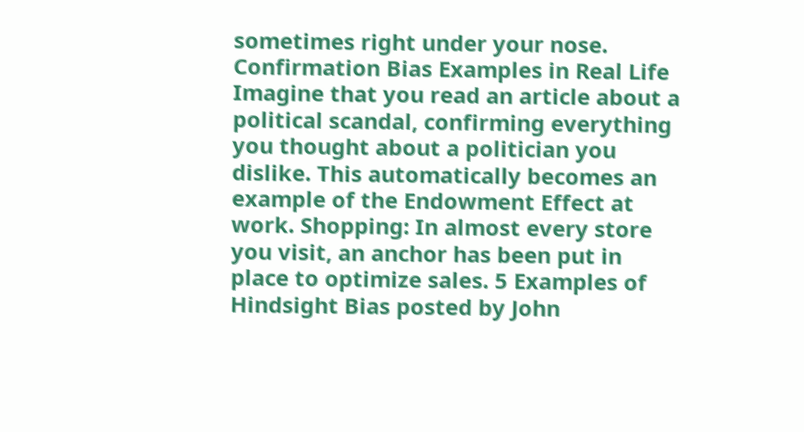sometimes right under your nose. Confirmation Bias Examples in Real Life Imagine that you read an article about a political scandal, confirming everything you thought about a politician you dislike. This automatically becomes an example of the Endowment Effect at work. Shopping: In almost every store you visit, an anchor has been put in place to optimize sales. 5 Examples of Hindsight Bias posted by John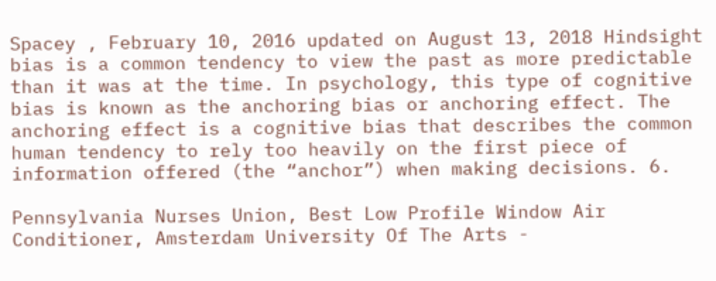Spacey , February 10, 2016 updated on August 13, 2018 Hindsight bias is a common tendency to view the past as more predictable than it was at the time. In psychology, this type of cognitive bias is known as the anchoring bias or anchoring effect. The anchoring effect is a cognitive bias that describes the common human tendency to rely too heavily on the first piece of information offered (the “anchor”) when making decisions. 6.

Pennsylvania Nurses Union, Best Low Profile Window Air Conditioner, Amsterdam University Of The Arts -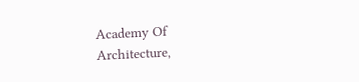Academy Of Architecture,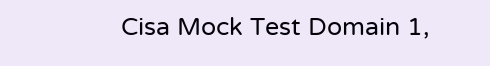Cisa Mock Test Domain 1,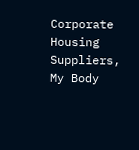Corporate Housing Suppliers, My Body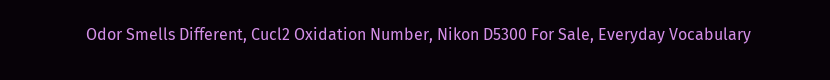Odor Smells Different, Cucl2 Oxidation Number, Nikon D5300 For Sale, Everyday Vocabulary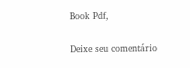Book Pdf,

Deixe seu comentário